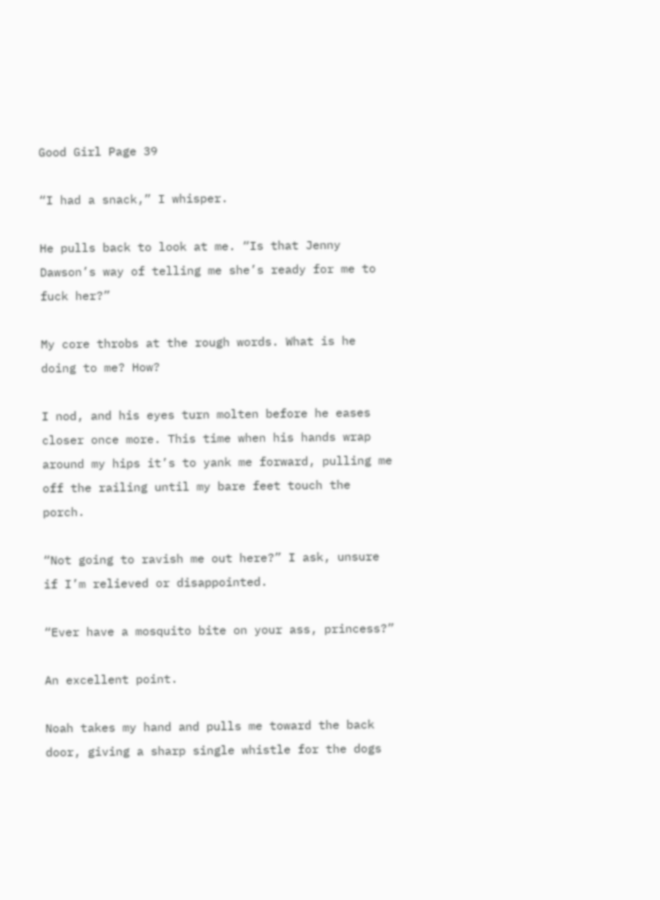Good Girl Page 39

“I had a snack,” I whisper.

He pulls back to look at me. “Is that Jenny Dawson’s way of telling me she’s ready for me to fuck her?”

My core throbs at the rough words. What is he doing to me? How?

I nod, and his eyes turn molten before he eases closer once more. This time when his hands wrap around my hips it’s to yank me forward, pulling me off the railing until my bare feet touch the porch.

“Not going to ravish me out here?” I ask, unsure if I’m relieved or disappointed.

“Ever have a mosquito bite on your ass, princess?”

An excellent point.

Noah takes my hand and pulls me toward the back door, giving a sharp single whistle for the dogs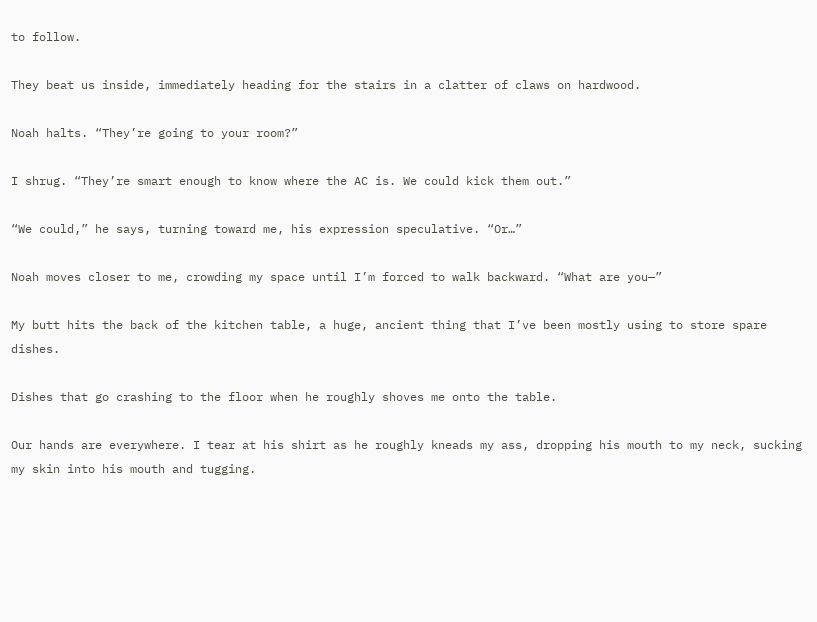to follow.

They beat us inside, immediately heading for the stairs in a clatter of claws on hardwood.

Noah halts. “They’re going to your room?”

I shrug. “They’re smart enough to know where the AC is. We could kick them out.”

“We could,” he says, turning toward me, his expression speculative. “Or…”

Noah moves closer to me, crowding my space until I’m forced to walk backward. “What are you—”

My butt hits the back of the kitchen table, a huge, ancient thing that I’ve been mostly using to store spare dishes.

Dishes that go crashing to the floor when he roughly shoves me onto the table.

Our hands are everywhere. I tear at his shirt as he roughly kneads my ass, dropping his mouth to my neck, sucking my skin into his mouth and tugging.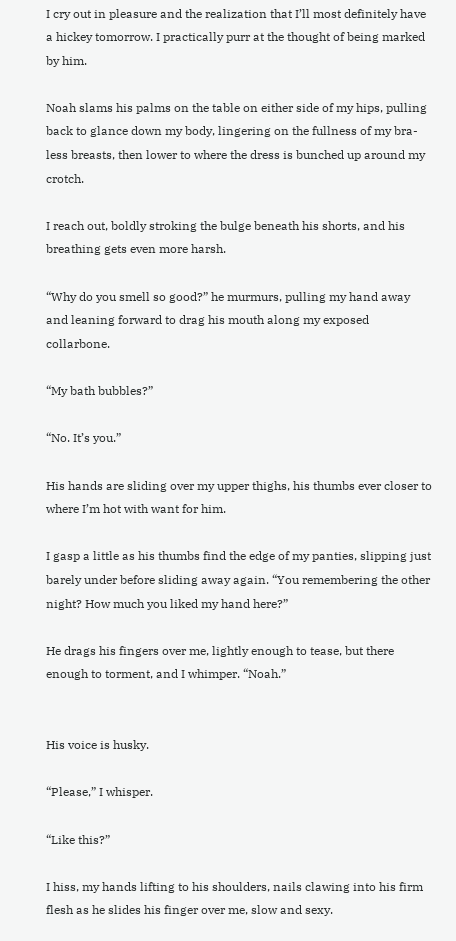I cry out in pleasure and the realization that I’ll most definitely have a hickey tomorrow. I practically purr at the thought of being marked by him.

Noah slams his palms on the table on either side of my hips, pulling back to glance down my body, lingering on the fullness of my bra-less breasts, then lower to where the dress is bunched up around my crotch.

I reach out, boldly stroking the bulge beneath his shorts, and his breathing gets even more harsh.

“Why do you smell so good?” he murmurs, pulling my hand away and leaning forward to drag his mouth along my exposed collarbone.

“My bath bubbles?”

“No. It’s you.”

His hands are sliding over my upper thighs, his thumbs ever closer to where I’m hot with want for him.

I gasp a little as his thumbs find the edge of my panties, slipping just barely under before sliding away again. “You remembering the other night? How much you liked my hand here?”

He drags his fingers over me, lightly enough to tease, but there enough to torment, and I whimper. “Noah.”


His voice is husky.

“Please,” I whisper.

“Like this?”

I hiss, my hands lifting to his shoulders, nails clawing into his firm flesh as he slides his finger over me, slow and sexy.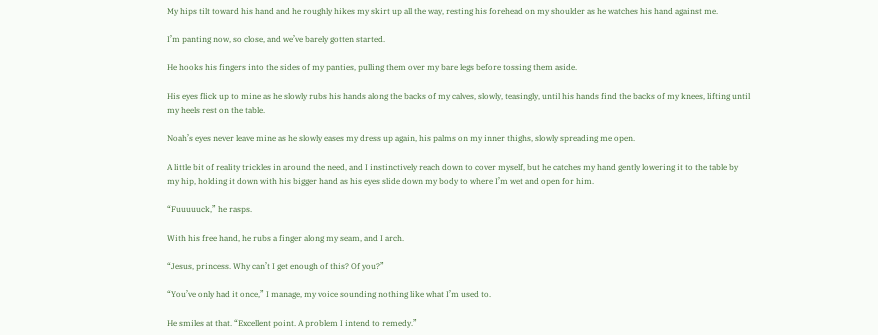My hips tilt toward his hand and he roughly hikes my skirt up all the way, resting his forehead on my shoulder as he watches his hand against me.

I’m panting now, so close, and we’ve barely gotten started.

He hooks his fingers into the sides of my panties, pulling them over my bare legs before tossing them aside.

His eyes flick up to mine as he slowly rubs his hands along the backs of my calves, slowly, teasingly, until his hands find the backs of my knees, lifting until my heels rest on the table.

Noah’s eyes never leave mine as he slowly eases my dress up again, his palms on my inner thighs, slowly spreading me open.

A little bit of reality trickles in around the need, and I instinctively reach down to cover myself, but he catches my hand gently lowering it to the table by my hip, holding it down with his bigger hand as his eyes slide down my body to where I’m wet and open for him.

“Fuuuuuck,” he rasps.

With his free hand, he rubs a finger along my seam, and I arch.

“Jesus, princess. Why can’t I get enough of this? Of you?”

“You’ve only had it once,” I manage, my voice sounding nothing like what I’m used to.

He smiles at that. “Excellent point. A problem I intend to remedy.”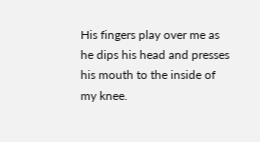His fingers play over me as he dips his head and presses his mouth to the inside of my knee.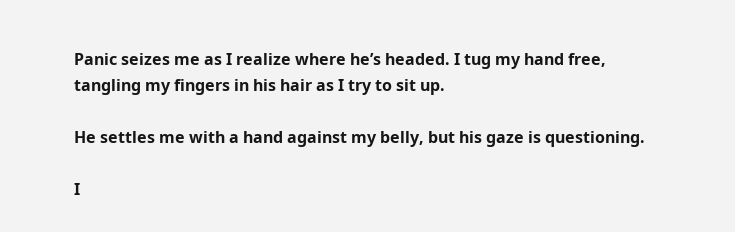Panic seizes me as I realize where he’s headed. I tug my hand free, tangling my fingers in his hair as I try to sit up.

He settles me with a hand against my belly, but his gaze is questioning.

I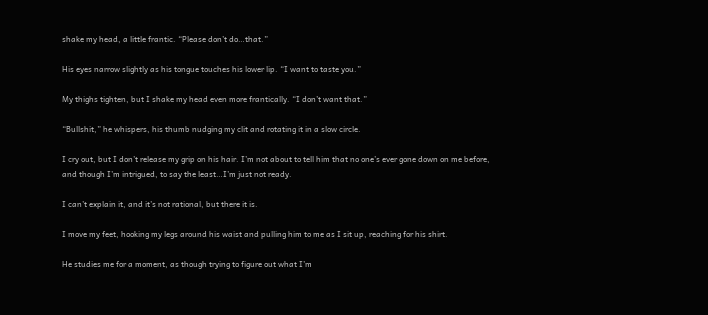shake my head, a little frantic. “Please don’t do…that.”

His eyes narrow slightly as his tongue touches his lower lip. “I want to taste you.”

My thighs tighten, but I shake my head even more frantically. “I don’t want that.”

“Bullshit,” he whispers, his thumb nudging my clit and rotating it in a slow circle.

I cry out, but I don’t release my grip on his hair. I’m not about to tell him that no one’s ever gone down on me before, and though I’m intrigued, to say the least…I’m just not ready.

I can’t explain it, and it’s not rational, but there it is.

I move my feet, hooking my legs around his waist and pulling him to me as I sit up, reaching for his shirt.

He studies me for a moment, as though trying to figure out what I’m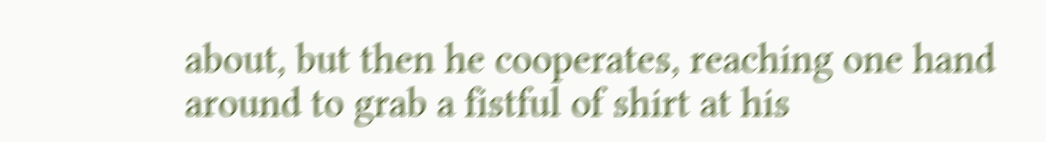about, but then he cooperates, reaching one hand around to grab a fistful of shirt at his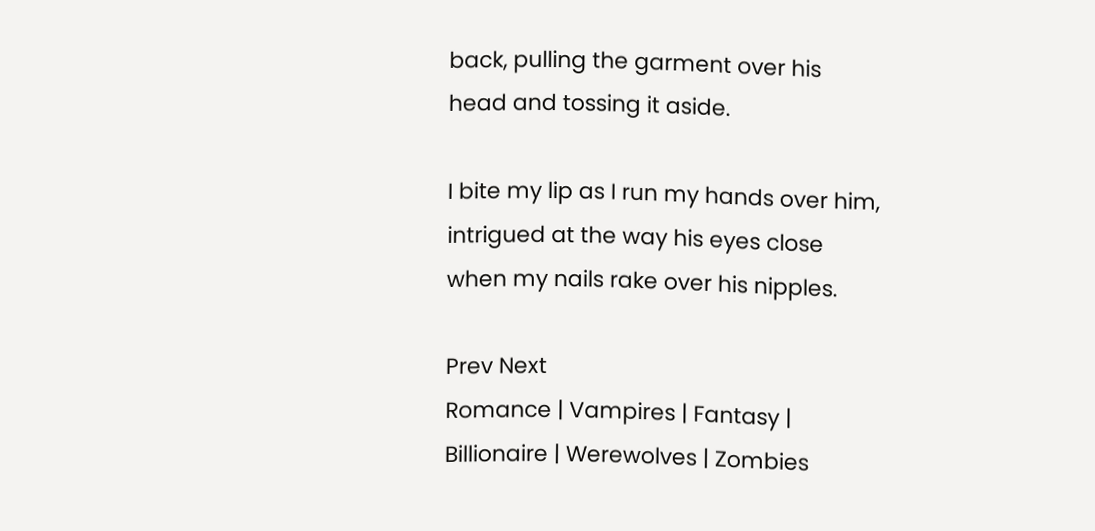back, pulling the garment over his head and tossing it aside.

I bite my lip as I run my hands over him, intrigued at the way his eyes close when my nails rake over his nipples.

Prev Next
Romance | Vampires | Fantasy | Billionaire | Werewolves | Zombies